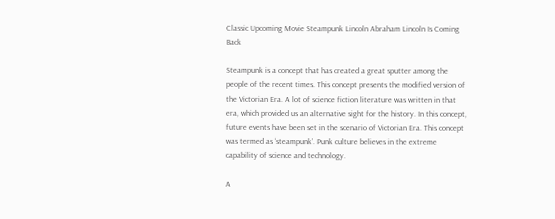Classic Upcoming Movie Steampunk Lincoln Abraham Lincoln Is Coming Back

Steampunk is a concept that has created a great sputter among the people of the recent times. This concept presents the modified version of the Victorian Era. A lot of science fiction literature was written in that era, which provided us an alternative sight for the history. In this concept, future events have been set in the scenario of Victorian Era. This concept was termed as ‘steampunk’. Punk culture believes in the extreme capability of science and technology.

A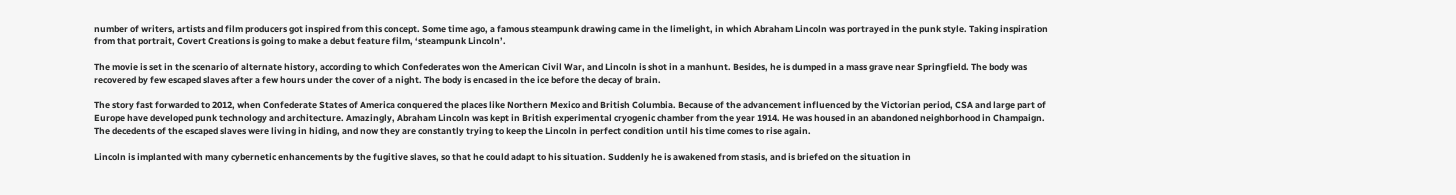number of writers, artists and film producers got inspired from this concept. Some time ago, a famous steampunk drawing came in the limelight, in which Abraham Lincoln was portrayed in the punk style. Taking inspiration from that portrait, Covert Creations is going to make a debut feature film, ‘steampunk Lincoln’.

The movie is set in the scenario of alternate history, according to which Confederates won the American Civil War, and Lincoln is shot in a manhunt. Besides, he is dumped in a mass grave near Springfield. The body was recovered by few escaped slaves after a few hours under the cover of a night. The body is encased in the ice before the decay of brain.

The story fast forwarded to 2012, when Confederate States of America conquered the places like Northern Mexico and British Columbia. Because of the advancement influenced by the Victorian period, CSA and large part of Europe have developed punk technology and architecture. Amazingly, Abraham Lincoln was kept in British experimental cryogenic chamber from the year 1914. He was housed in an abandoned neighborhood in Champaign. The decedents of the escaped slaves were living in hiding, and now they are constantly trying to keep the Lincoln in perfect condition until his time comes to rise again.

Lincoln is implanted with many cybernetic enhancements by the fugitive slaves, so that he could adapt to his situation. Suddenly he is awakened from stasis, and is briefed on the situation in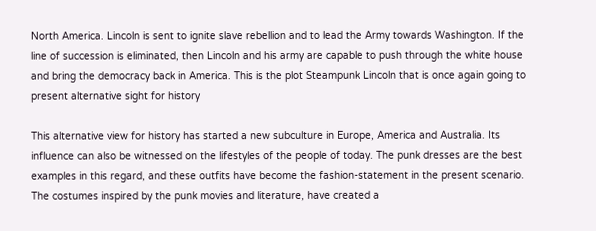North America. Lincoln is sent to ignite slave rebellion and to lead the Army towards Washington. If the line of succession is eliminated, then Lincoln and his army are capable to push through the white house and bring the democracy back in America. This is the plot Steampunk Lincoln that is once again going to present alternative sight for history

This alternative view for history has started a new subculture in Europe, America and Australia. Its influence can also be witnessed on the lifestyles of the people of today. The punk dresses are the best examples in this regard, and these outfits have become the fashion-statement in the present scenario. The costumes inspired by the punk movies and literature, have created a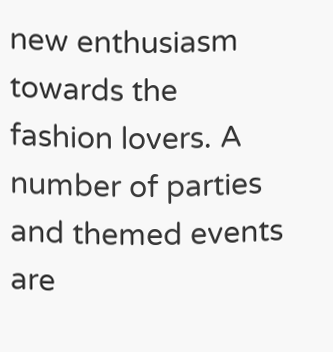new enthusiasm towards the fashion lovers. A number of parties and themed events are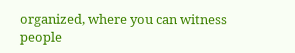organized, where you can witness people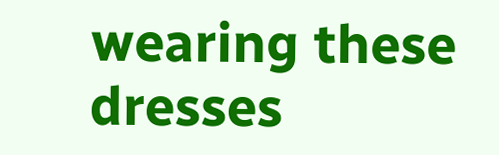wearing these dresses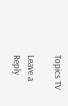Topics TV

Leave a Reply